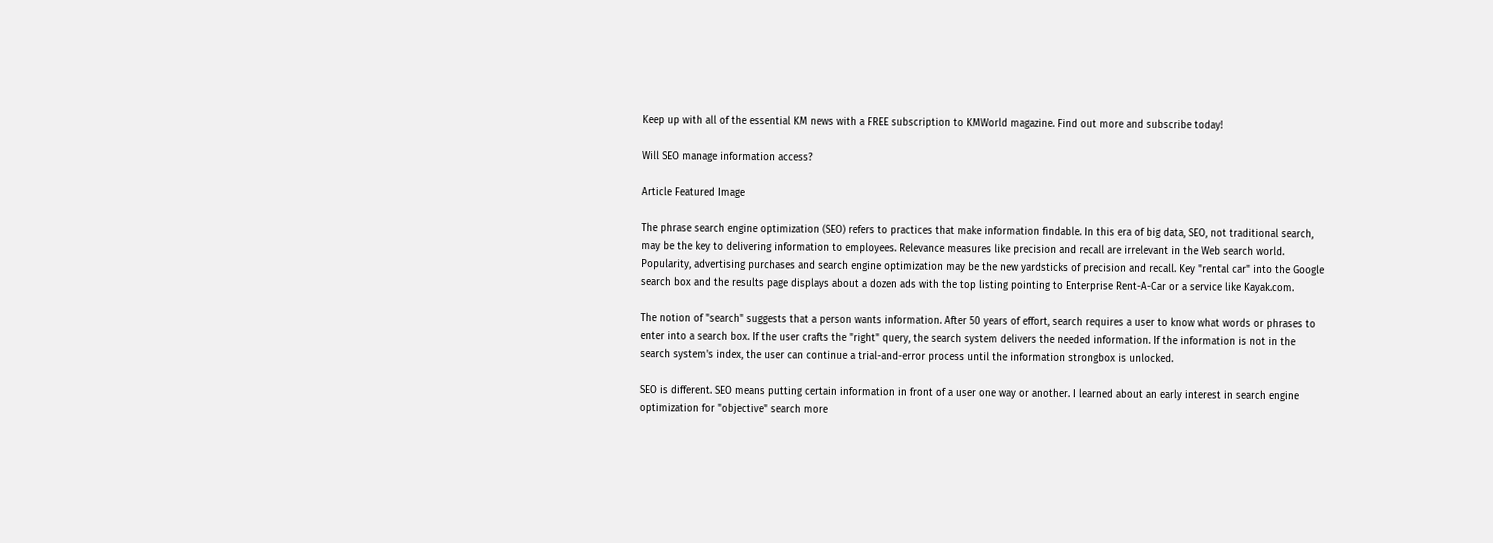Keep up with all of the essential KM news with a FREE subscription to KMWorld magazine. Find out more and subscribe today!

Will SEO manage information access?

Article Featured Image

The phrase search engine optimization (SEO) refers to practices that make information findable. In this era of big data, SEO, not traditional search, may be the key to delivering information to employees. Relevance measures like precision and recall are irrelevant in the Web search world. Popularity, advertising purchases and search engine optimization may be the new yardsticks of precision and recall. Key "rental car" into the Google search box and the results page displays about a dozen ads with the top listing pointing to Enterprise Rent-A-Car or a service like Kayak.com.

The notion of "search" suggests that a person wants information. After 50 years of effort, search requires a user to know what words or phrases to enter into a search box. If the user crafts the "right" query, the search system delivers the needed information. If the information is not in the search system's index, the user can continue a trial-and-error process until the information strongbox is unlocked.

SEO is different. SEO means putting certain information in front of a user one way or another. I learned about an early interest in search engine optimization for "objective" search more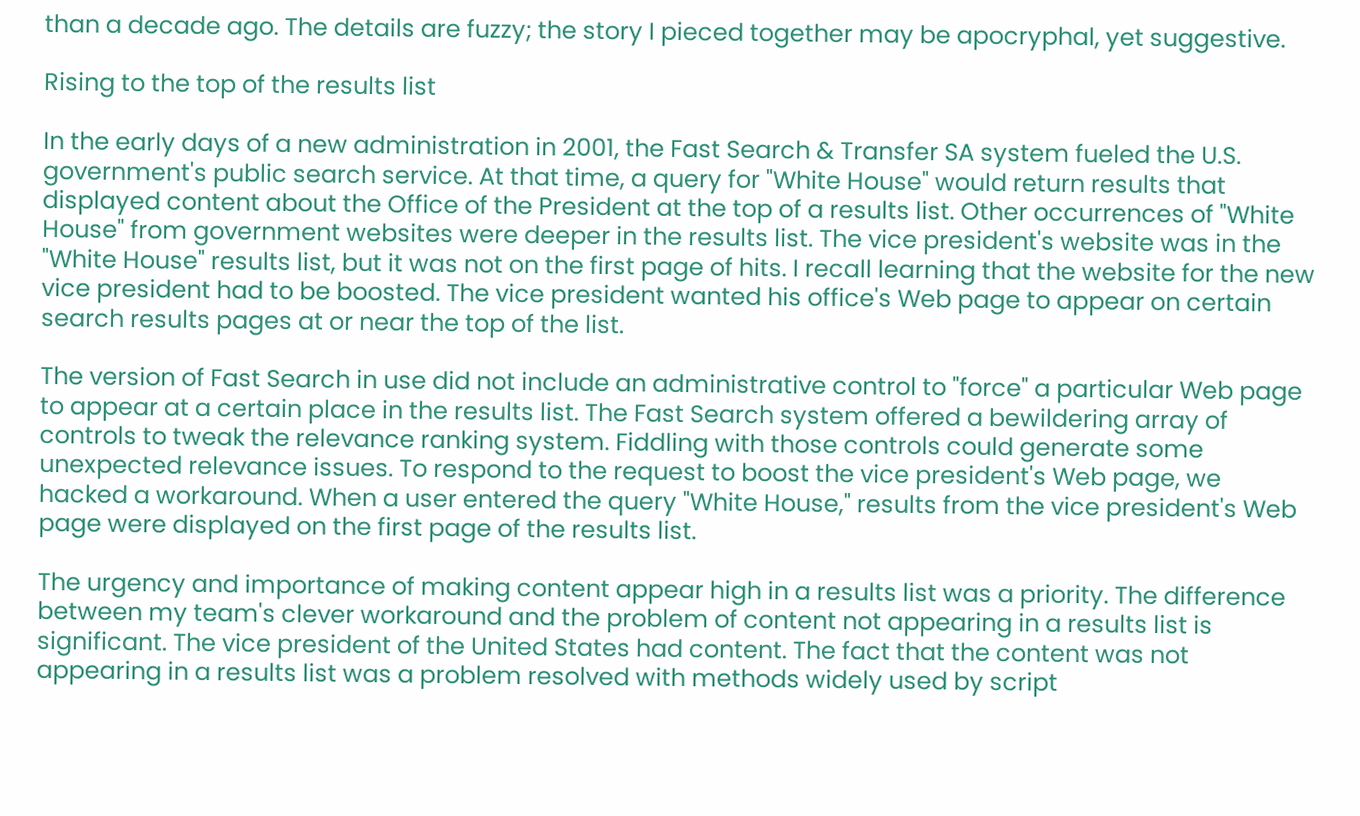than a decade ago. The details are fuzzy; the story I pieced together may be apocryphal, yet suggestive.

Rising to the top of the results list

In the early days of a new administration in 2001, the Fast Search & Transfer SA system fueled the U.S. government's public search service. At that time, a query for "White House" would return results that displayed content about the Office of the President at the top of a results list. Other occurrences of "White House" from government websites were deeper in the results list. The vice president's website was in the "White House" results list, but it was not on the first page of hits. I recall learning that the website for the new vice president had to be boosted. The vice president wanted his office's Web page to appear on certain search results pages at or near the top of the list.

The version of Fast Search in use did not include an administrative control to "force" a particular Web page to appear at a certain place in the results list. The Fast Search system offered a bewildering array of controls to tweak the relevance ranking system. Fiddling with those controls could generate some unexpected relevance issues. To respond to the request to boost the vice president's Web page, we hacked a workaround. When a user entered the query "White House," results from the vice president's Web page were displayed on the first page of the results list.

The urgency and importance of making content appear high in a results list was a priority. The difference between my team's clever workaround and the problem of content not appearing in a results list is significant. The vice president of the United States had content. The fact that the content was not appearing in a results list was a problem resolved with methods widely used by script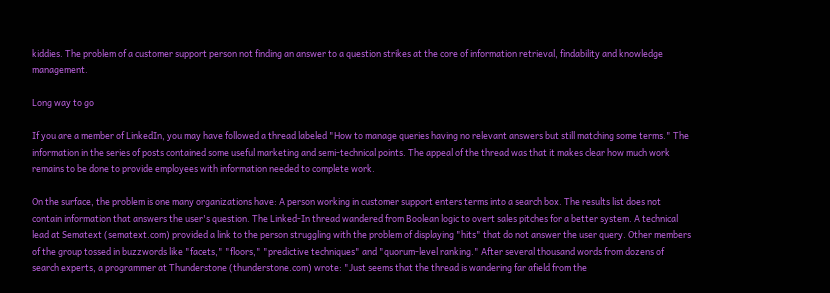kiddies. The problem of a customer support person not finding an answer to a question strikes at the core of information retrieval, findability and knowledge management.

Long way to go

If you are a member of LinkedIn, you may have followed a thread labeled "How to manage queries having no relevant answers but still matching some terms." The information in the series of posts contained some useful marketing and semi-technical points. The appeal of the thread was that it makes clear how much work remains to be done to provide employees with information needed to complete work.

On the surface, the problem is one many organizations have: A person working in customer support enters terms into a search box. The results list does not contain information that answers the user's question. The Linked-In thread wandered from Boolean logic to overt sales pitches for a better system. A technical lead at Sematext (sematext.com) provided a link to the person struggling with the problem of displaying "hits" that do not answer the user query. Other members of the group tossed in buzzwords like "facets," "floors," "predictive techniques" and "quorum-level ranking." After several thousand words from dozens of search experts, a programmer at Thunderstone (thunderstone.com) wrote: "Just seems that the thread is wandering far afield from the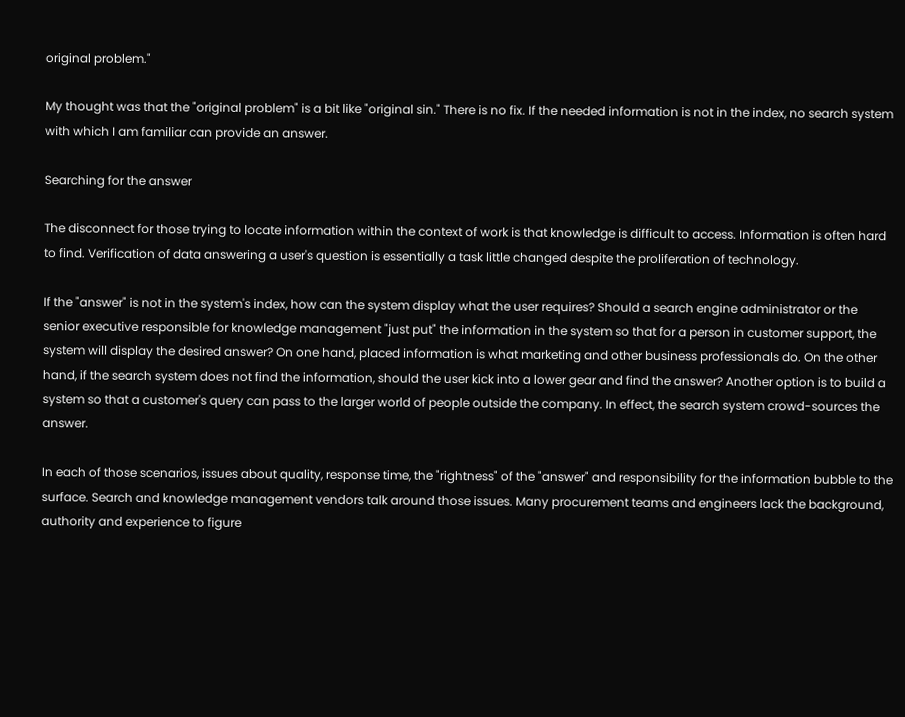original problem."

My thought was that the "original problem" is a bit like "original sin." There is no fix. If the needed information is not in the index, no search system with which I am familiar can provide an answer.

Searching for the answer

The disconnect for those trying to locate information within the context of work is that knowledge is difficult to access. Information is often hard to find. Verification of data answering a user's question is essentially a task little changed despite the proliferation of technology.

If the "answer" is not in the system's index, how can the system display what the user requires? Should a search engine administrator or the senior executive responsible for knowledge management "just put" the information in the system so that for a person in customer support, the system will display the desired answer? On one hand, placed information is what marketing and other business professionals do. On the other hand, if the search system does not find the information, should the user kick into a lower gear and find the answer? Another option is to build a system so that a customer's query can pass to the larger world of people outside the company. In effect, the search system crowd-sources the answer.

In each of those scenarios, issues about quality, response time, the "rightness" of the "answer" and responsibility for the information bubble to the surface. Search and knowledge management vendors talk around those issues. Many procurement teams and engineers lack the background, authority and experience to figure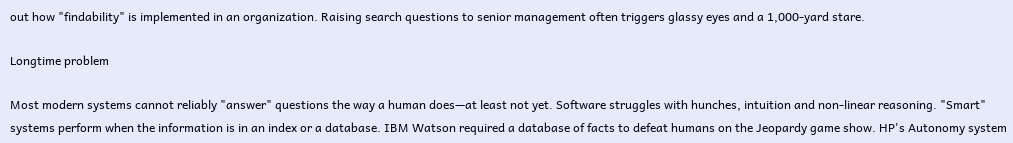out how "findability" is implemented in an organization. Raising search questions to senior management often triggers glassy eyes and a 1,000-yard stare.

Longtime problem

Most modern systems cannot reliably "answer" questions the way a human does—at least not yet. Software struggles with hunches, intuition and non-linear reasoning. "Smart" systems perform when the information is in an index or a database. IBM Watson required a database of facts to defeat humans on the Jeopardy game show. HP's Autonomy system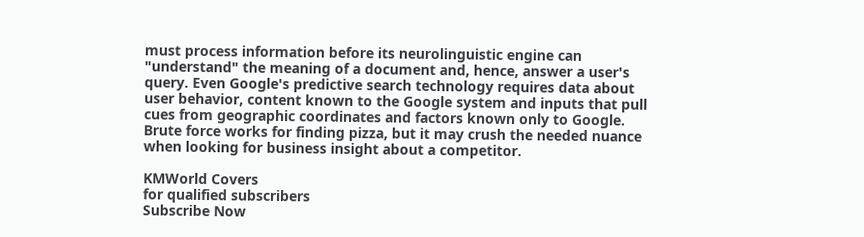must process information before its neurolinguistic engine can "understand" the meaning of a document and, hence, answer a user's query. Even Google's predictive search technology requires data about user behavior, content known to the Google system and inputs that pull cues from geographic coordinates and factors known only to Google. Brute force works for finding pizza, but it may crush the needed nuance when looking for business insight about a competitor.

KMWorld Covers
for qualified subscribers
Subscribe Now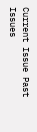Current Issue Past Issues